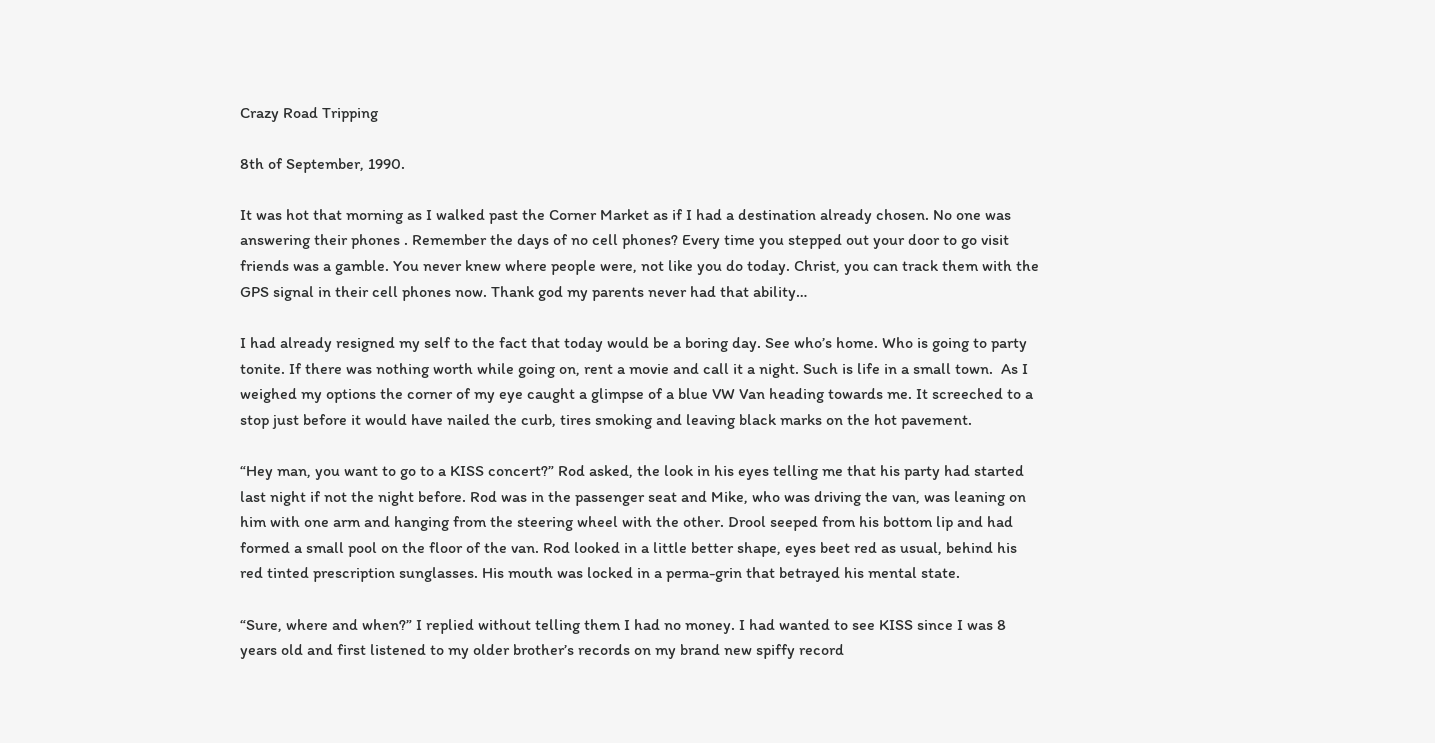Crazy Road Tripping

8th of September, 1990.

It was hot that morning as I walked past the Corner Market as if I had a destination already chosen. No one was answering their phones . Remember the days of no cell phones? Every time you stepped out your door to go visit friends was a gamble. You never knew where people were, not like you do today. Christ, you can track them with the GPS signal in their cell phones now. Thank god my parents never had that ability…

I had already resigned my self to the fact that today would be a boring day. See who’s home. Who is going to party tonite. If there was nothing worth while going on, rent a movie and call it a night. Such is life in a small town.  As I weighed my options the corner of my eye caught a glimpse of a blue VW Van heading towards me. It screeched to a stop just before it would have nailed the curb, tires smoking and leaving black marks on the hot pavement.

“Hey man, you want to go to a KISS concert?” Rod asked, the look in his eyes telling me that his party had started last night if not the night before. Rod was in the passenger seat and Mike, who was driving the van, was leaning on him with one arm and hanging from the steering wheel with the other. Drool seeped from his bottom lip and had formed a small pool on the floor of the van. Rod looked in a little better shape, eyes beet red as usual, behind his red tinted prescription sunglasses. His mouth was locked in a perma-grin that betrayed his mental state.

“Sure, where and when?” I replied without telling them I had no money. I had wanted to see KISS since I was 8 years old and first listened to my older brother’s records on my brand new spiffy record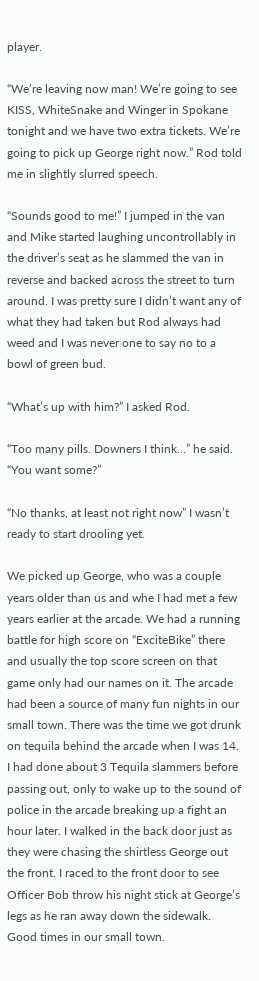player.

“We’re leaving now man! We’re going to see KISS, WhiteSnake and Winger in Spokane tonight and we have two extra tickets. We’re going to pick up George right now.” Rod told me in slightly slurred speech.

“Sounds good to me!” I jumped in the van and Mike started laughing uncontrollably in the driver’s seat as he slammed the van in reverse and backed across the street to turn around. I was pretty sure I didn’t want any of what they had taken but Rod always had weed and I was never one to say no to a bowl of green bud.

“What’s up with him?” I asked Rod.

“Too many pills. Downers I think…” he said. “You want some?”

“No thanks, at least not right now” I wasn’t ready to start drooling yet.

We picked up George, who was a couple years older than us and whe I had met a few years earlier at the arcade. We had a running battle for high score on “ExciteBike” there and usually the top score screen on that game only had our names on it. The arcade had been a source of many fun nights in our small town. There was the time we got drunk on tequila behind the arcade when I was 14. I had done about 3 Tequila slammers before passing out, only to wake up to the sound of police in the arcade breaking up a fight an hour later. I walked in the back door just as they were chasing the shirtless George out the front. I raced to the front door to see Officer Bob throw his night stick at George’s legs as he ran away down the sidewalk. Good times in our small town.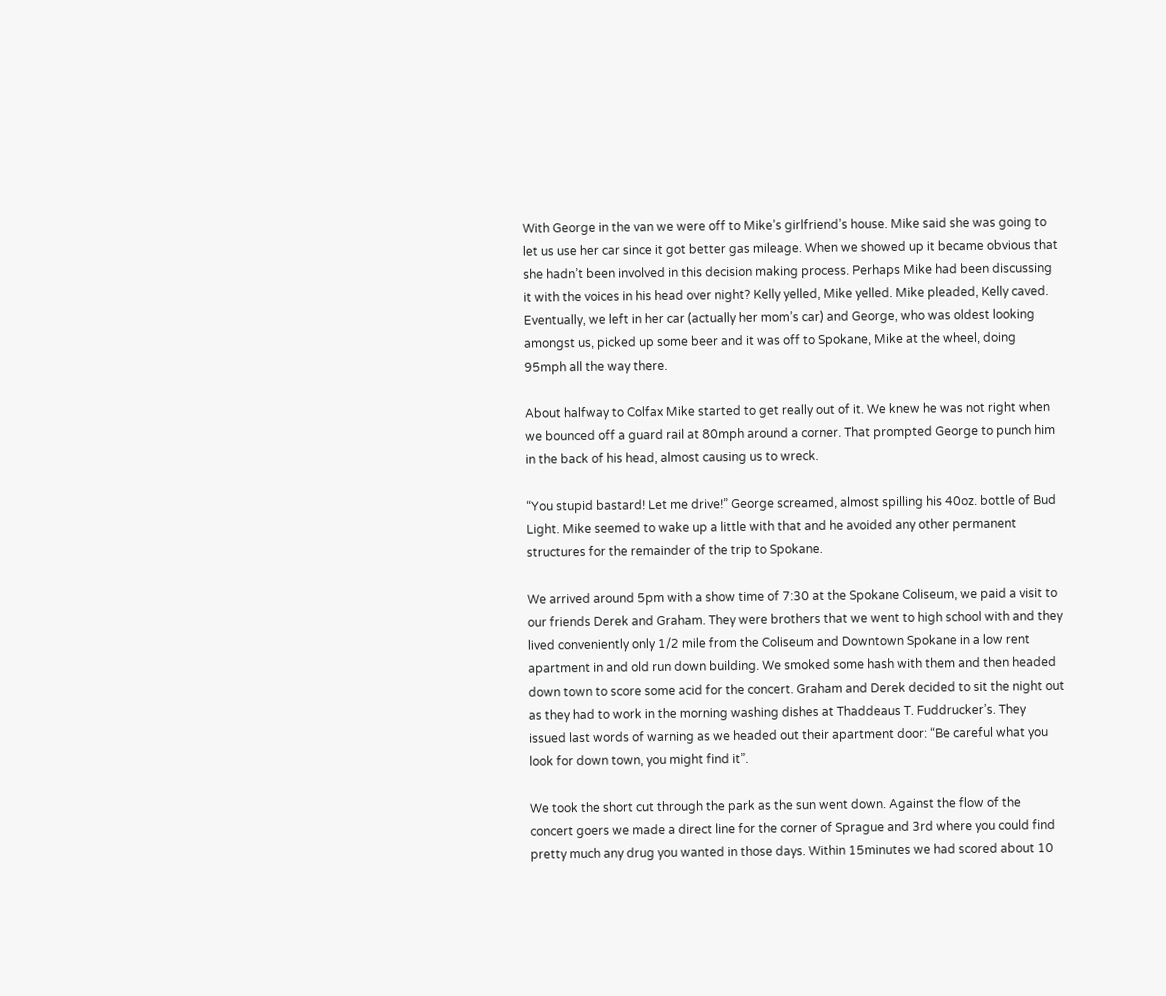With George in the van we were off to Mike’s girlfriend’s house. Mike said she was going to let us use her car since it got better gas mileage. When we showed up it became obvious that she hadn’t been involved in this decision making process. Perhaps Mike had been discussing it with the voices in his head over night? Kelly yelled, Mike yelled. Mike pleaded, Kelly caved. Eventually, we left in her car (actually her mom’s car) and George, who was oldest looking amongst us, picked up some beer and it was off to Spokane, Mike at the wheel, doing 95mph all the way there.

About halfway to Colfax Mike started to get really out of it. We knew he was not right when we bounced off a guard rail at 80mph around a corner. That prompted George to punch him in the back of his head, almost causing us to wreck.

“You stupid bastard! Let me drive!” George screamed, almost spilling his 40oz. bottle of Bud Light. Mike seemed to wake up a little with that and he avoided any other permanent structures for the remainder of the trip to Spokane.

We arrived around 5pm with a show time of 7:30 at the Spokane Coliseum, we paid a visit to our friends Derek and Graham. They were brothers that we went to high school with and they lived conveniently only 1/2 mile from the Coliseum and Downtown Spokane in a low rent apartment in and old run down building. We smoked some hash with them and then headed down town to score some acid for the concert. Graham and Derek decided to sit the night out as they had to work in the morning washing dishes at Thaddeaus T. Fuddrucker’s. They issued last words of warning as we headed out their apartment door: “Be careful what you look for down town, you might find it”.

We took the short cut through the park as the sun went down. Against the flow of the concert goers we made a direct line for the corner of Sprague and 3rd where you could find pretty much any drug you wanted in those days. Within 15minutes we had scored about 10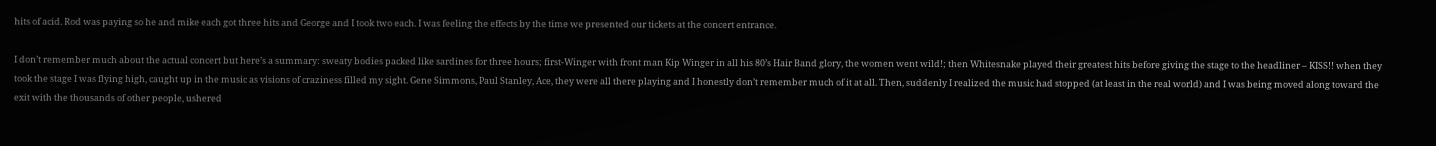hits of acid. Rod was paying so he and mike each got three hits and George and I took two each. I was feeling the effects by the time we presented our tickets at the concert entrance.

I don’t remember much about the actual concert but here’s a summary: sweaty bodies packed like sardines for three hours; first-Winger with front man Kip Winger in all his 80’s Hair Band glory, the women went wild!; then Whitesnake played their greatest hits before giving the stage to the headliner – KISS!! when they took the stage I was flying high, caught up in the music as visions of craziness filled my sight. Gene Simmons, Paul Stanley, Ace, they were all there playing and I honestly don’t remember much of it at all. Then, suddenly I realized the music had stopped (at least in the real world) and I was being moved along toward the exit with the thousands of other people, ushered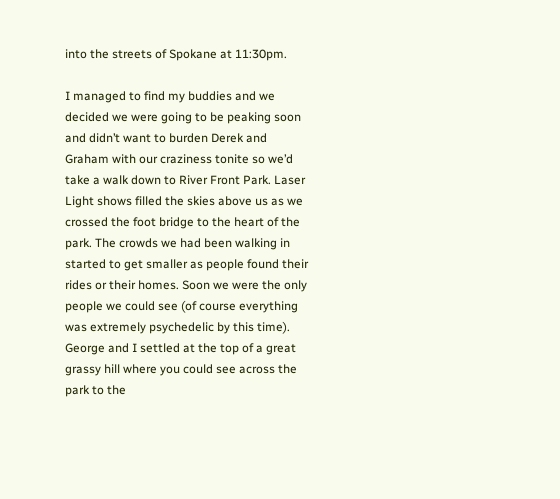into the streets of Spokane at 11:30pm.

I managed to find my buddies and we decided we were going to be peaking soon and didn’t want to burden Derek and Graham with our craziness tonite so we’d take a walk down to River Front Park. Laser Light shows filled the skies above us as we crossed the foot bridge to the heart of the park. The crowds we had been walking in started to get smaller as people found their rides or their homes. Soon we were the only people we could see (of course everything was extremely psychedelic by this time). George and I settled at the top of a great grassy hill where you could see across the park to the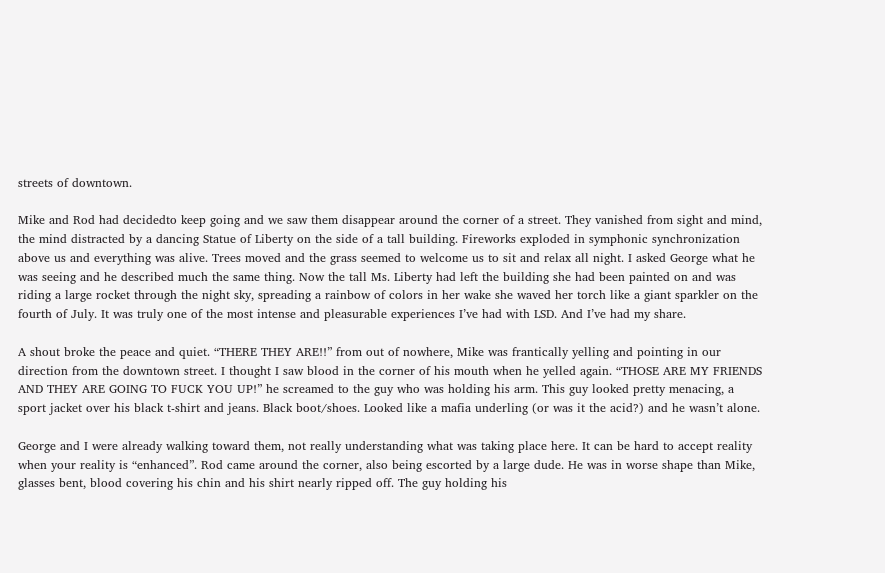streets of downtown.

Mike and Rod had decidedto keep going and we saw them disappear around the corner of a street. They vanished from sight and mind, the mind distracted by a dancing Statue of Liberty on the side of a tall building. Fireworks exploded in symphonic synchronization above us and everything was alive. Trees moved and the grass seemed to welcome us to sit and relax all night. I asked George what he was seeing and he described much the same thing. Now the tall Ms. Liberty had left the building she had been painted on and was riding a large rocket through the night sky, spreading a rainbow of colors in her wake she waved her torch like a giant sparkler on the fourth of July. It was truly one of the most intense and pleasurable experiences I’ve had with LSD. And I’ve had my share.

A shout broke the peace and quiet. “THERE THEY ARE!!” from out of nowhere, Mike was frantically yelling and pointing in our direction from the downtown street. I thought I saw blood in the corner of his mouth when he yelled again. “THOSE ARE MY FRIENDS AND THEY ARE GOING TO FUCK YOU UP!” he screamed to the guy who was holding his arm. This guy looked pretty menacing, a sport jacket over his black t-shirt and jeans. Black boot/shoes. Looked like a mafia underling (or was it the acid?) and he wasn’t alone.

George and I were already walking toward them, not really understanding what was taking place here. It can be hard to accept reality when your reality is “enhanced”. Rod came around the corner, also being escorted by a large dude. He was in worse shape than Mike, glasses bent, blood covering his chin and his shirt nearly ripped off. The guy holding his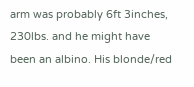arm was probably 6ft 3inches, 230lbs. and he might have been an albino. His blonde/red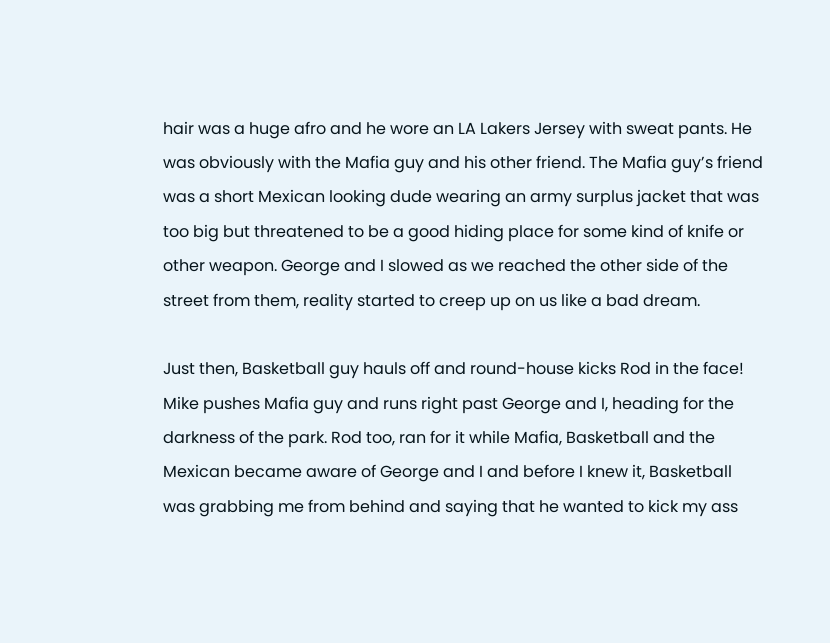hair was a huge afro and he wore an LA Lakers Jersey with sweat pants. He was obviously with the Mafia guy and his other friend. The Mafia guy’s friend was a short Mexican looking dude wearing an army surplus jacket that was too big but threatened to be a good hiding place for some kind of knife or other weapon. George and I slowed as we reached the other side of the street from them, reality started to creep up on us like a bad dream.

Just then, Basketball guy hauls off and round-house kicks Rod in the face! Mike pushes Mafia guy and runs right past George and I, heading for the darkness of the park. Rod too, ran for it while Mafia, Basketball and the Mexican became aware of George and I and before I knew it, Basketball was grabbing me from behind and saying that he wanted to kick my ass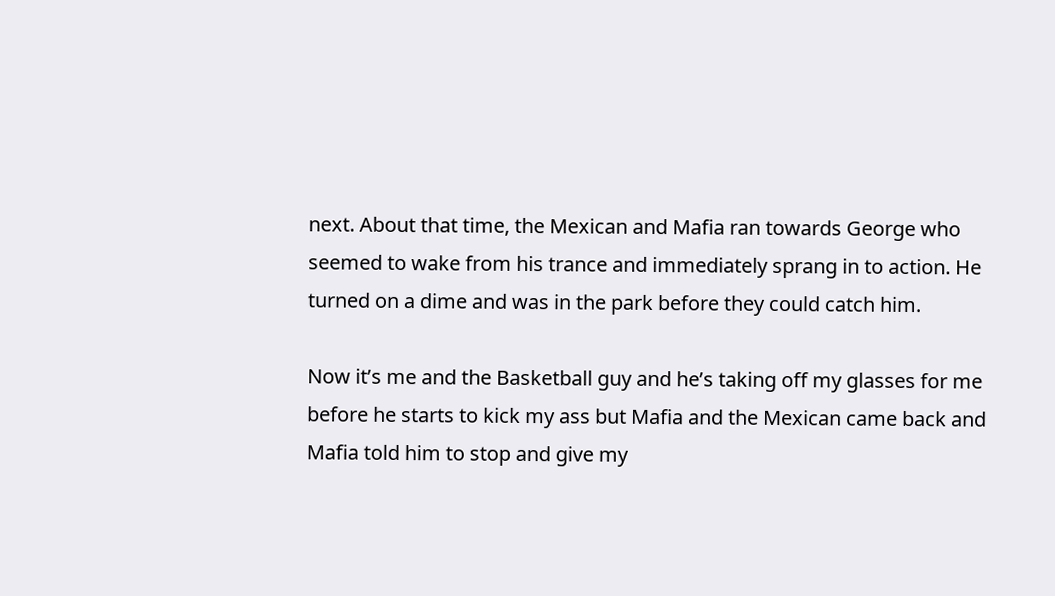next. About that time, the Mexican and Mafia ran towards George who seemed to wake from his trance and immediately sprang in to action. He turned on a dime and was in the park before they could catch him.

Now it’s me and the Basketball guy and he’s taking off my glasses for me before he starts to kick my ass but Mafia and the Mexican came back and Mafia told him to stop and give my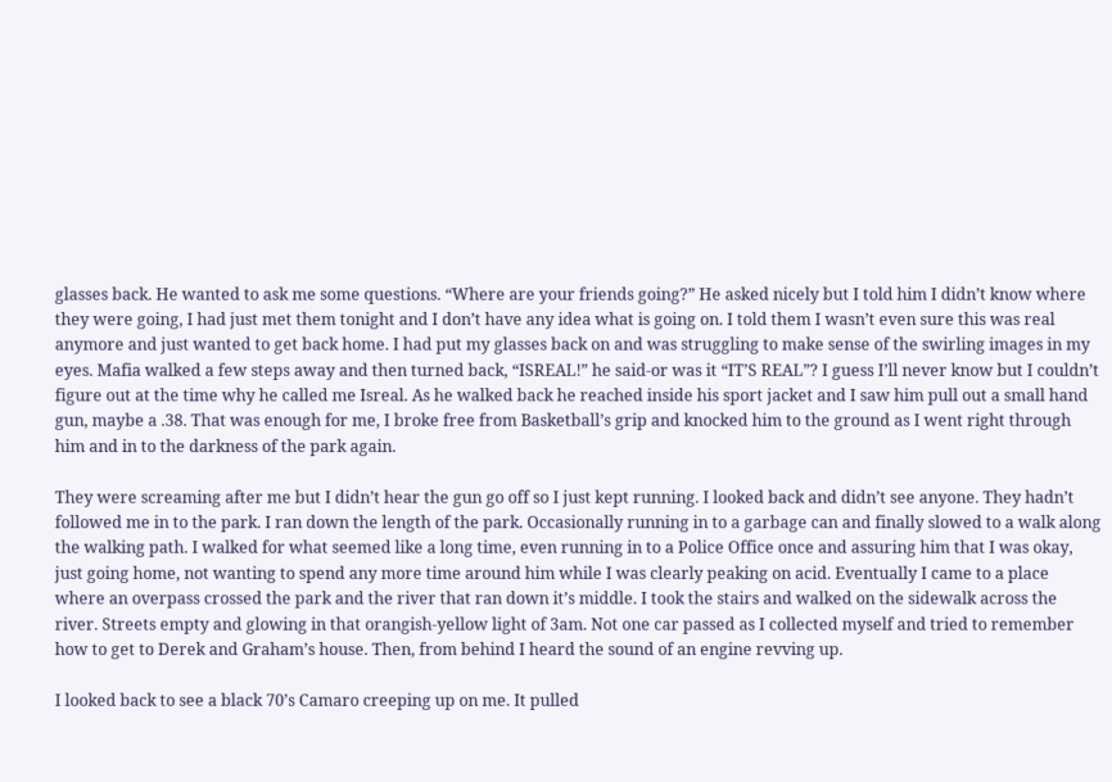glasses back. He wanted to ask me some questions. “Where are your friends going?” He asked nicely but I told him I didn’t know where they were going, I had just met them tonight and I don’t have any idea what is going on. I told them I wasn’t even sure this was real anymore and just wanted to get back home. I had put my glasses back on and was struggling to make sense of the swirling images in my eyes. Mafia walked a few steps away and then turned back, “ISREAL!” he said-or was it “IT’S REAL”? I guess I’ll never know but I couldn’t figure out at the time why he called me Isreal. As he walked back he reached inside his sport jacket and I saw him pull out a small hand gun, maybe a .38. That was enough for me, I broke free from Basketball’s grip and knocked him to the ground as I went right through him and in to the darkness of the park again.

They were screaming after me but I didn’t hear the gun go off so I just kept running. I looked back and didn’t see anyone. They hadn’t followed me in to the park. I ran down the length of the park. Occasionally running in to a garbage can and finally slowed to a walk along the walking path. I walked for what seemed like a long time, even running in to a Police Office once and assuring him that I was okay, just going home, not wanting to spend any more time around him while I was clearly peaking on acid. Eventually I came to a place where an overpass crossed the park and the river that ran down it’s middle. I took the stairs and walked on the sidewalk across the river. Streets empty and glowing in that orangish-yellow light of 3am. Not one car passed as I collected myself and tried to remember how to get to Derek and Graham’s house. Then, from behind I heard the sound of an engine revving up.

I looked back to see a black 70’s Camaro creeping up on me. It pulled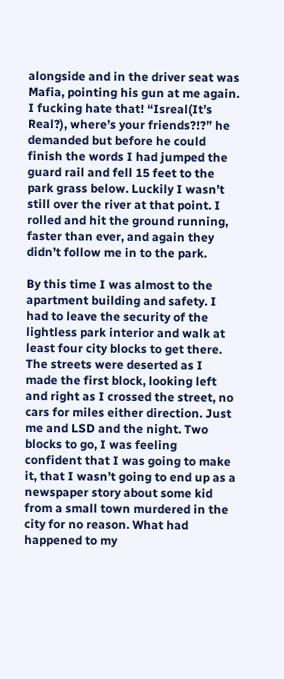alongside and in the driver seat was Mafia, pointing his gun at me again. I fucking hate that! “Isreal(It’s Real?), where’s your friends?!?” he demanded but before he could finish the words I had jumped the guard rail and fell 15 feet to the park grass below. Luckily I wasn’t still over the river at that point. I rolled and hit the ground running, faster than ever, and again they didn’t follow me in to the park.

By this time I was almost to the apartment building and safety. I had to leave the security of the lightless park interior and walk at least four city blocks to get there. The streets were deserted as I made the first block, looking left and right as I crossed the street, no cars for miles either direction. Just me and LSD and the night. Two blocks to go, I was feeling confident that I was going to make it, that I wasn’t going to end up as a newspaper story about some kid from a small town murdered in the city for no reason. What had happened to my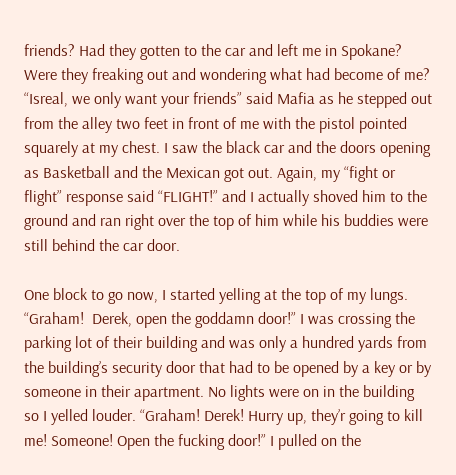friends? Had they gotten to the car and left me in Spokane? Were they freaking out and wondering what had become of me? “Isreal, we only want your friends” said Mafia as he stepped out from the alley two feet in front of me with the pistol pointed squarely at my chest. I saw the black car and the doors opening as Basketball and the Mexican got out. Again, my “fight or flight” response said “FLIGHT!” and I actually shoved him to the ground and ran right over the top of him while his buddies were still behind the car door.

One block to go now, I started yelling at the top of my lungs. “Graham!  Derek, open the goddamn door!” I was crossing the parking lot of their building and was only a hundred yards from the building’s security door that had to be opened by a key or by someone in their apartment. No lights were on in the building  so I yelled louder. “Graham! Derek! Hurry up, they’r going to kill me! Someone! Open the fucking door!” I pulled on the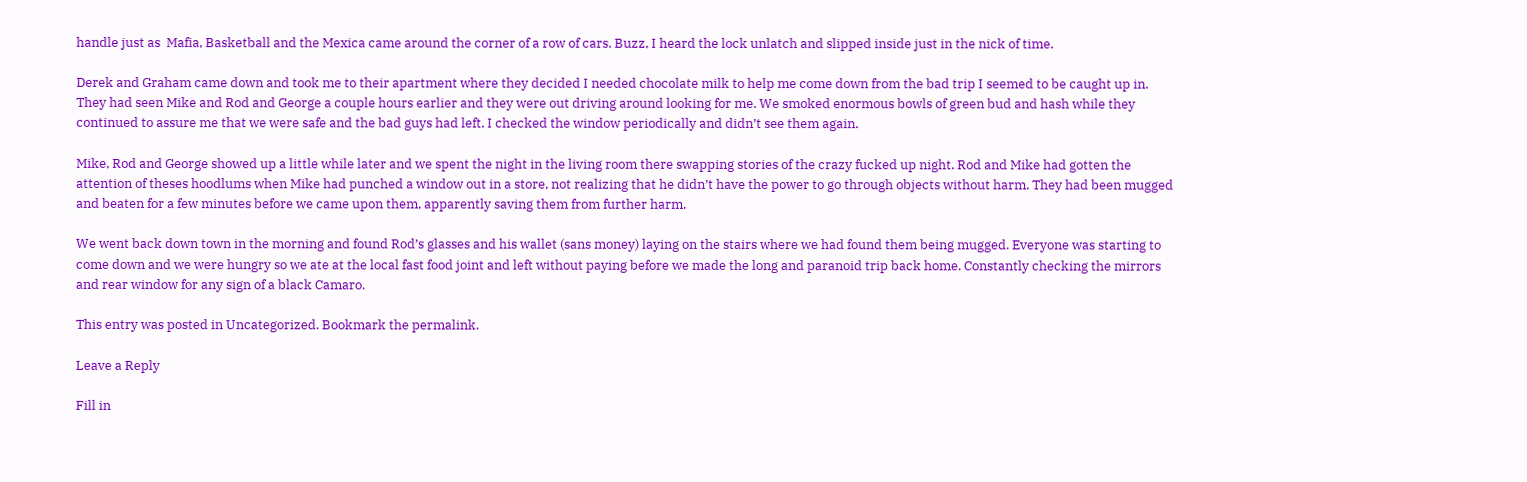handle just as  Mafia, Basketball and the Mexica came around the corner of a row of cars. Buzz, I heard the lock unlatch and slipped inside just in the nick of time.

Derek and Graham came down and took me to their apartment where they decided I needed chocolate milk to help me come down from the bad trip I seemed to be caught up in. They had seen Mike and Rod and George a couple hours earlier and they were out driving around looking for me. We smoked enormous bowls of green bud and hash while they continued to assure me that we were safe and the bad guys had left. I checked the window periodically and didn’t see them again.

Mike, Rod and George showed up a little while later and we spent the night in the living room there swapping stories of the crazy fucked up night. Rod and Mike had gotten the attention of theses hoodlums when Mike had punched a window out in a store, not realizing that he didn’t have the power to go through objects without harm. They had been mugged and beaten for a few minutes before we came upon them, apparently saving them from further harm.

We went back down town in the morning and found Rod’s glasses and his wallet (sans money) laying on the stairs where we had found them being mugged. Everyone was starting to come down and we were hungry so we ate at the local fast food joint and left without paying before we made the long and paranoid trip back home. Constantly checking the mirrors and rear window for any sign of a black Camaro.

This entry was posted in Uncategorized. Bookmark the permalink.

Leave a Reply

Fill in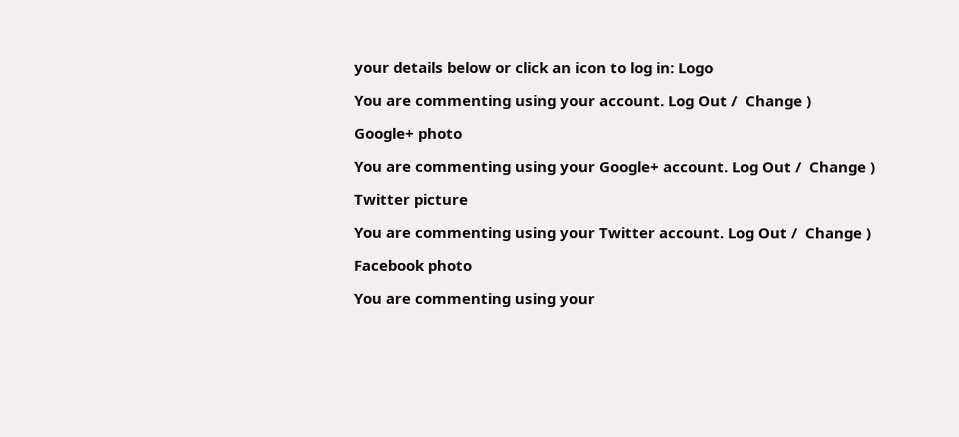your details below or click an icon to log in: Logo

You are commenting using your account. Log Out /  Change )

Google+ photo

You are commenting using your Google+ account. Log Out /  Change )

Twitter picture

You are commenting using your Twitter account. Log Out /  Change )

Facebook photo

You are commenting using your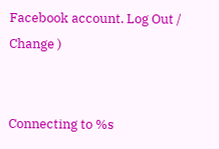Facebook account. Log Out /  Change )


Connecting to %s